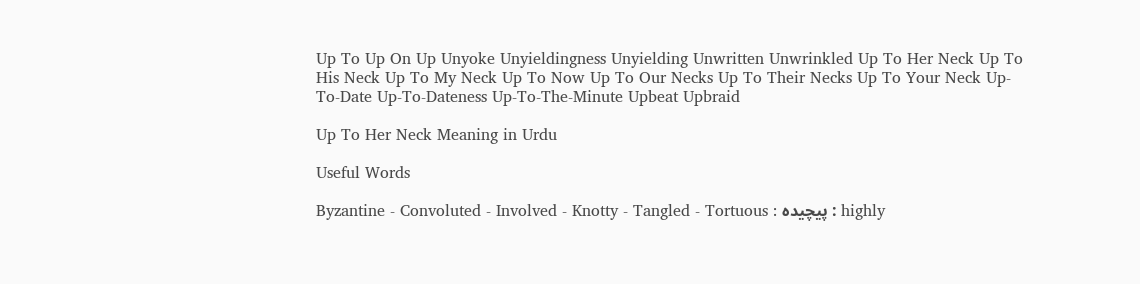Up To Up On Up Unyoke Unyieldingness Unyielding Unwritten Unwrinkled Up To Her Neck Up To His Neck Up To My Neck Up To Now Up To Our Necks Up To Their Necks Up To Your Neck Up-To-Date Up-To-Dateness Up-To-The-Minute Upbeat Upbraid

Up To Her Neck Meaning in Urdu

Useful Words

Byzantine - Convoluted - Involved - Knotty - Tangled - Tortuous : پیچیدہ : highly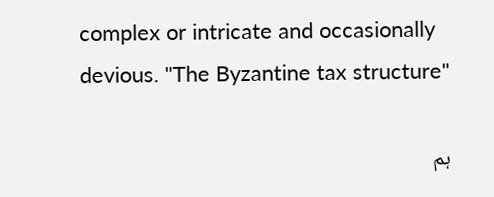complex or intricate and occasionally devious. "The Byzantine tax structure"

ہم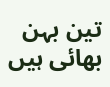تین بہن بھائی ہیں